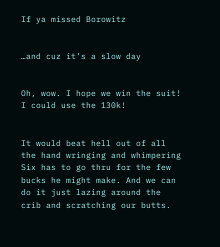If ya missed Borowitz


…and cuz it’s a slow day


Oh, wow. I hope we win the suit! I could use the 130k!


It would beat hell out of all the hand wringing and whimpering Six has to go thru for the few bucks he might make. And we can do it just lazing around the crib and scratching our butts.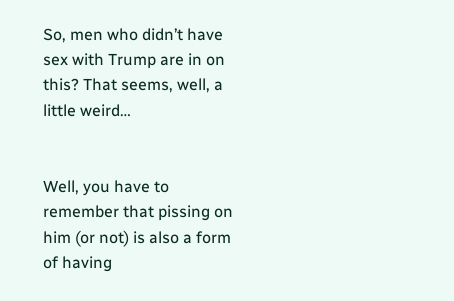So, men who didn’t have sex with Trump are in on this? That seems, well, a little weird…


Well, you have to remember that pissing on him (or not) is also a form of having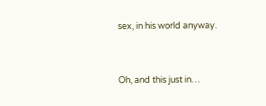sex, in his world anyway.


Oh, and this just in…